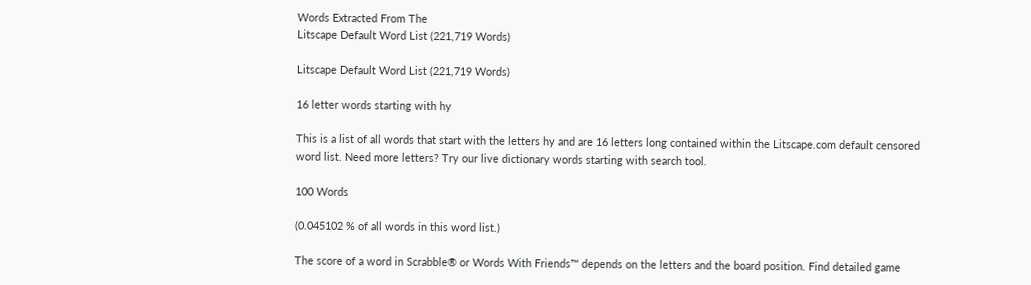Words Extracted From The
Litscape Default Word List (221,719 Words)

Litscape Default Word List (221,719 Words)

16 letter words starting with hy

This is a list of all words that start with the letters hy and are 16 letters long contained within the Litscape.com default censored word list. Need more letters? Try our live dictionary words starting with search tool.

100 Words

(0.045102 % of all words in this word list.)

The score of a word in Scrabble® or Words With Friends™ depends on the letters and the board position. Find detailed game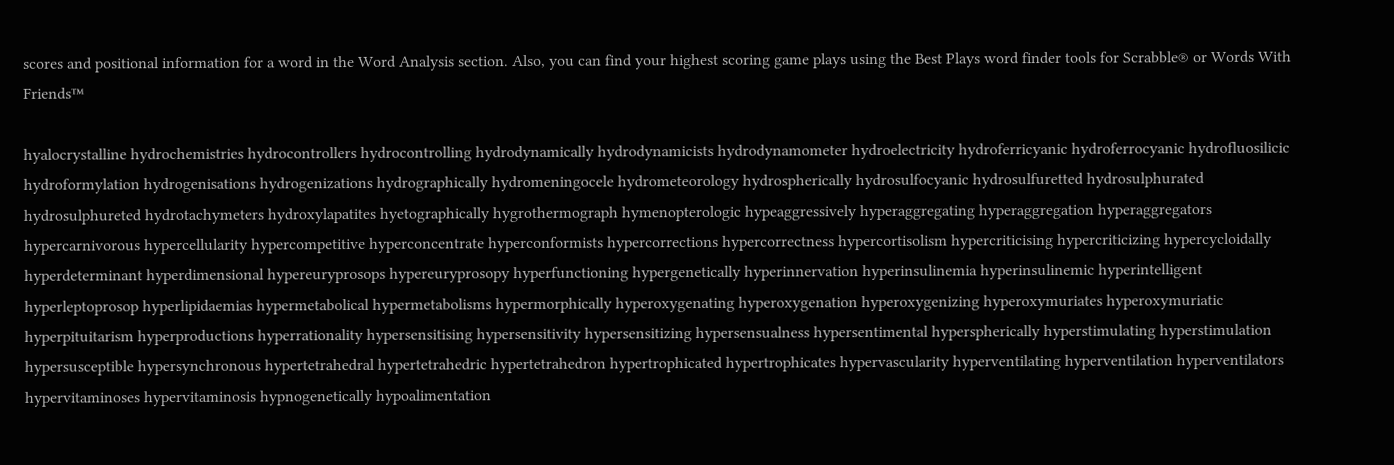scores and positional information for a word in the Word Analysis section. Also, you can find your highest scoring game plays using the Best Plays word finder tools for Scrabble® or Words With Friends™

hyalocrystalline hydrochemistries hydrocontrollers hydrocontrolling hydrodynamically hydrodynamicists hydrodynamometer hydroelectricity hydroferricyanic hydroferrocyanic hydrofluosilicic hydroformylation hydrogenisations hydrogenizations hydrographically hydromeningocele hydrometeorology hydrospherically hydrosulfocyanic hydrosulfuretted hydrosulphurated hydrosulphureted hydrotachymeters hydroxylapatites hyetographically hygrothermograph hymenopterologic hypeaggressively hyperaggregating hyperaggregation hyperaggregators hypercarnivorous hypercellularity hypercompetitive hyperconcentrate hyperconformists hypercorrections hypercorrectness hypercortisolism hypercriticising hypercriticizing hypercycloidally hyperdeterminant hyperdimensional hypereuryprosops hypereuryprosopy hyperfunctioning hypergenetically hyperinnervation hyperinsulinemia hyperinsulinemic hyperintelligent hyperleptoprosop hyperlipidaemias hypermetabolical hypermetabolisms hypermorphically hyperoxygenating hyperoxygenation hyperoxygenizing hyperoxymuriates hyperoxymuriatic hyperpituitarism hyperproductions hyperrationality hypersensitising hypersensitivity hypersensitizing hypersensualness hypersentimental hyperspherically hyperstimulating hyperstimulation hypersusceptible hypersynchronous hypertetrahedral hypertetrahedric hypertetrahedron hypertrophicated hypertrophicates hypervascularity hyperventilating hyperventilation hyperventilators hypervitaminoses hypervitaminosis hypnogenetically hypoalimentation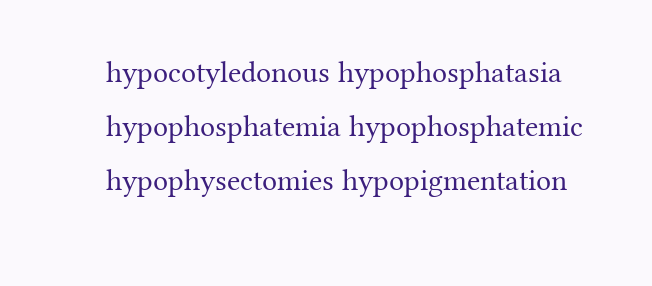hypocotyledonous hypophosphatasia hypophosphatemia hypophosphatemic hypophysectomies hypopigmentation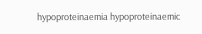hypoproteinaemia hypoproteinaemic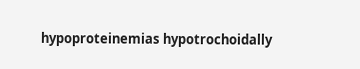hypoproteinemias hypotrochoidally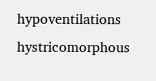hypoventilations hystricomorphous